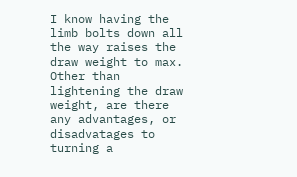I know having the limb bolts down all the way raises the draw weight to max. Other than lightening the draw weight, are there any advantages, or disadvatages to turning a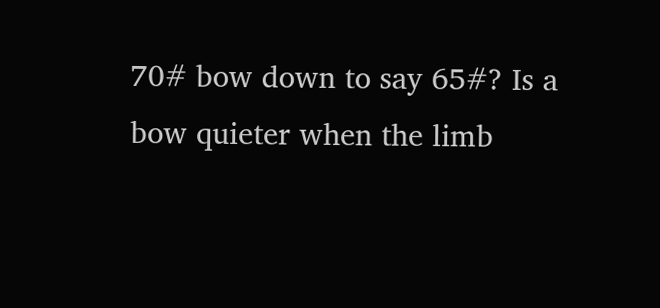70# bow down to say 65#? Is a bow quieter when the limb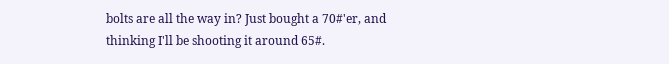bolts are all the way in? Just bought a 70#'er, and thinking I'll be shooting it around 65#.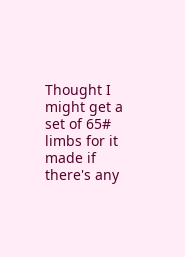Thought I might get a set of 65# limbs for it made if there's any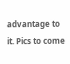advantage to it. Pics to come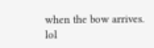when the bow arrives. lol